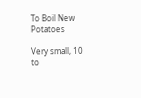To Boil New Potatoes

Very small, 10 to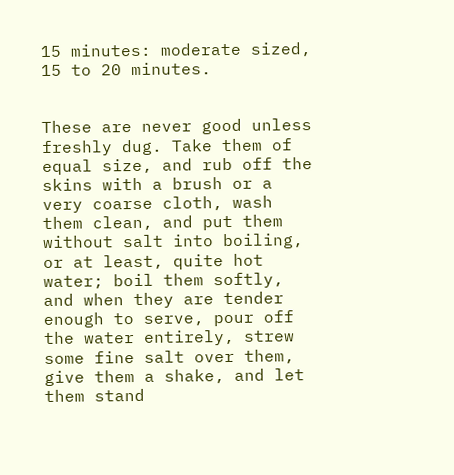15 minutes: moderate sized, 15 to 20 minutes.


These are never good unless freshly dug. Take them of equal size, and rub off the skins with a brush or a very coarse cloth, wash them clean, and put them without salt into boiling, or at least, quite hot water; boil them softly, and when they are tender enough to serve, pour off the water entirely, strew some fine salt over them, give them a shake, and let them stand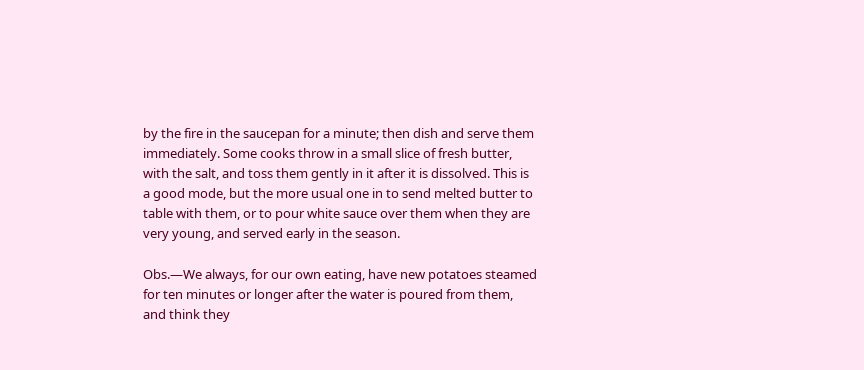by the fire in the saucepan for a minute; then dish and serve them immediately. Some cooks throw in a small slice of fresh butter, with the salt, and toss them gently in it after it is dissolved. This is a good mode, but the more usual one in to send melted butter to table with them, or to pour white sauce over them when they are very young, and served early in the season.

Obs.—We always, for our own eating, have new potatoes steamed for ten minutes or longer after the water is poured from them, and think they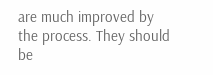are much improved by the process. They should be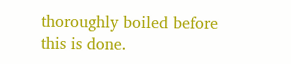thoroughly boiled before this is done.